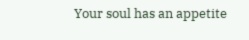Your soul has an appetite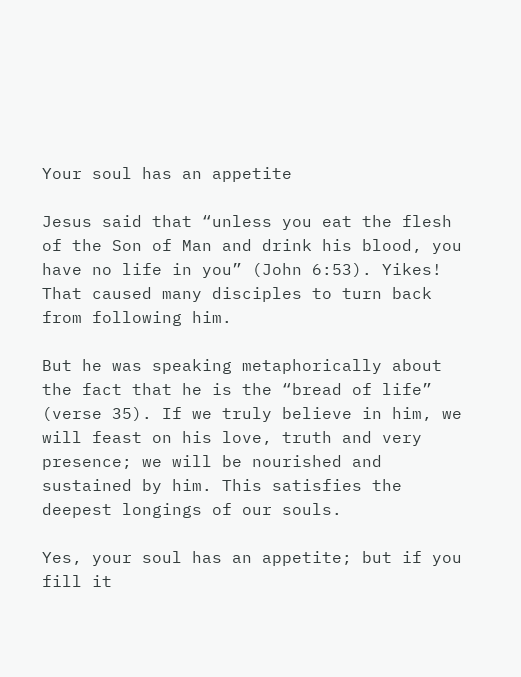Your soul has an appetite

Jesus said that “unless you eat the flesh of the Son of Man and drink his blood, you have no life in you” (John 6:53). Yikes! That caused many disciples to turn back from following him.

But he was speaking metaphorically about the fact that he is the “bread of life” (verse 35). If we truly believe in him, we will feast on his love, truth and very presence; we will be nourished and sustained by him. This satisfies the deepest longings of our souls.

Yes, your soul has an appetite; but if you fill it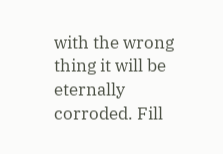with the wrong thing it will be eternally corroded. Fill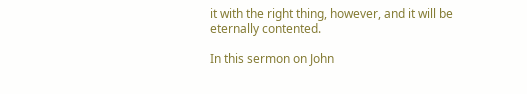it with the right thing, however, and it will be eternally contented.

In this sermon on John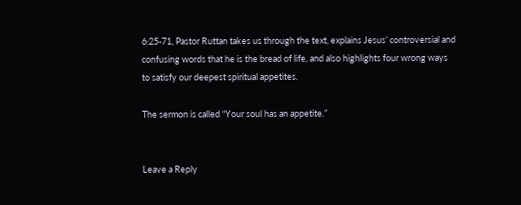6:25-71, Pastor Ruttan takes us through the text, explains Jesus’ controversial and confusing words that he is the bread of life, and also highlights four wrong ways to satisfy our deepest spiritual appetites.

The sermon is called “Your soul has an appetite.”


Leave a Reply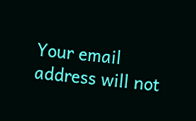Your email address will not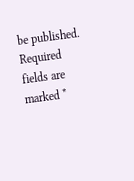be published. Required fields are marked *